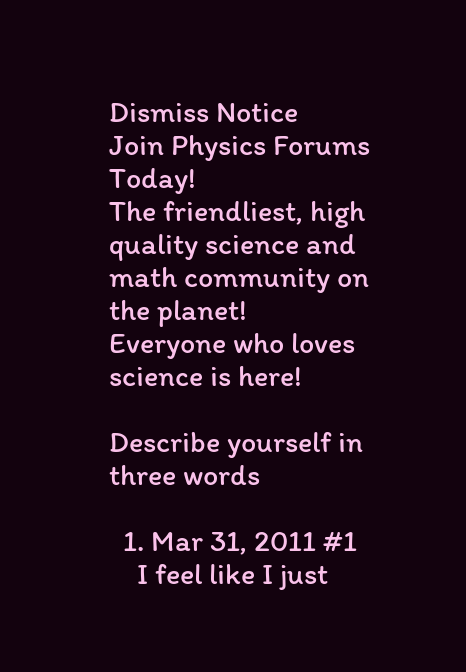Dismiss Notice
Join Physics Forums Today!
The friendliest, high quality science and math community on the planet! Everyone who loves science is here!

Describe yourself in three words

  1. Mar 31, 2011 #1
    I feel like I just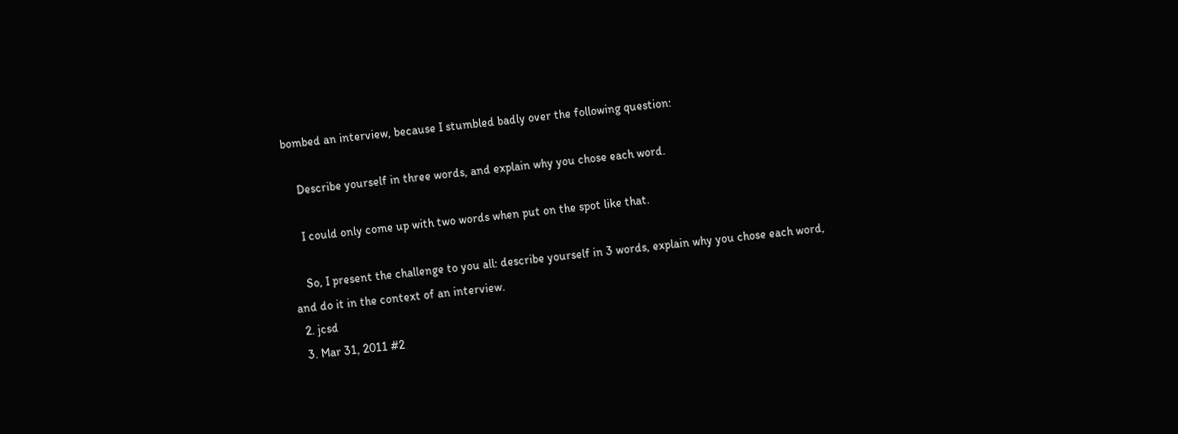bombed an interview, because I stumbled badly over the following question:

    Describe yourself in three words, and explain why you chose each word.

    I could only come up with two words when put on the spot like that.

    So, I present the challenge to you all: describe yourself in 3 words, explain why you chose each word, and do it in the context of an interview.
  2. jcsd
  3. Mar 31, 2011 #2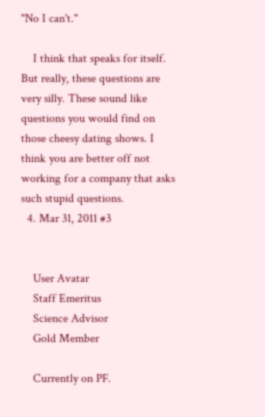"No I can't."

    I think that speaks for itself. But really, these questions are very silly. These sound like questions you would find on those cheesy dating shows. I think you are better off not working for a company that asks such stupid questions.
  4. Mar 31, 2011 #3


    User Avatar
    Staff Emeritus
    Science Advisor
    Gold Member

    Currently on PF.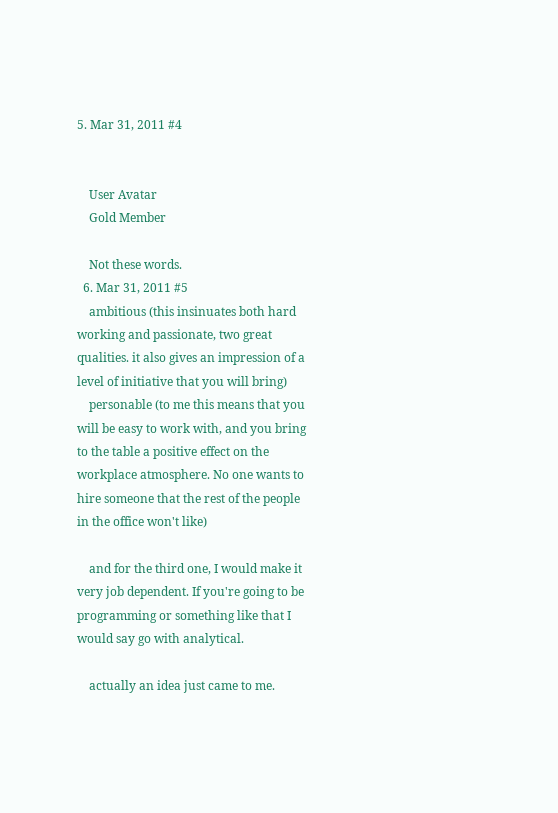5. Mar 31, 2011 #4


    User Avatar
    Gold Member

    Not these words.
  6. Mar 31, 2011 #5
    ambitious (this insinuates both hard working and passionate, two great qualities. it also gives an impression of a level of initiative that you will bring)
    personable (to me this means that you will be easy to work with, and you bring to the table a positive effect on the workplace atmosphere. No one wants to hire someone that the rest of the people in the office won't like)

    and for the third one, I would make it very job dependent. If you're going to be programming or something like that I would say go with analytical.

    actually an idea just came to me.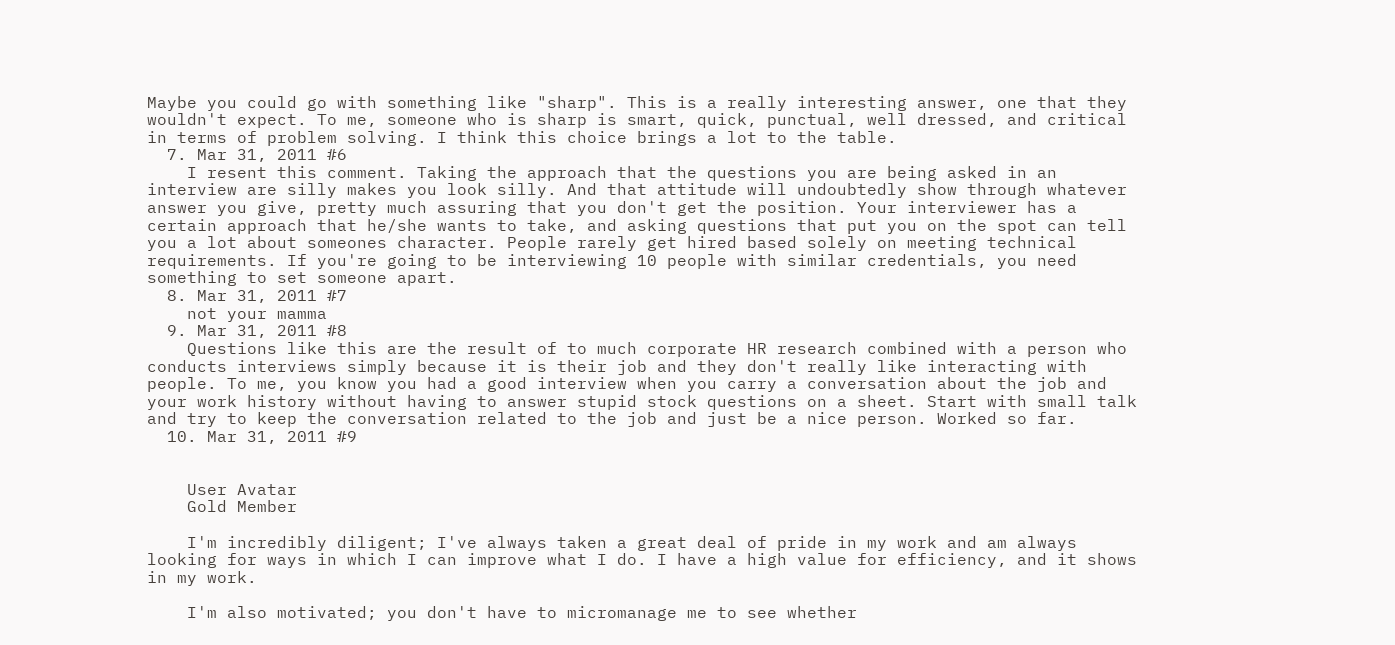Maybe you could go with something like "sharp". This is a really interesting answer, one that they wouldn't expect. To me, someone who is sharp is smart, quick, punctual, well dressed, and critical in terms of problem solving. I think this choice brings a lot to the table.
  7. Mar 31, 2011 #6
    I resent this comment. Taking the approach that the questions you are being asked in an interview are silly makes you look silly. And that attitude will undoubtedly show through whatever answer you give, pretty much assuring that you don't get the position. Your interviewer has a certain approach that he/she wants to take, and asking questions that put you on the spot can tell you a lot about someones character. People rarely get hired based solely on meeting technical requirements. If you're going to be interviewing 10 people with similar credentials, you need something to set someone apart.
  8. Mar 31, 2011 #7
    not your mamma
  9. Mar 31, 2011 #8
    Questions like this are the result of to much corporate HR research combined with a person who conducts interviews simply because it is their job and they don't really like interacting with people. To me, you know you had a good interview when you carry a conversation about the job and your work history without having to answer stupid stock questions on a sheet. Start with small talk and try to keep the conversation related to the job and just be a nice person. Worked so far.
  10. Mar 31, 2011 #9


    User Avatar
    Gold Member

    I'm incredibly diligent; I've always taken a great deal of pride in my work and am always looking for ways in which I can improve what I do. I have a high value for efficiency, and it shows in my work.

    I'm also motivated; you don't have to micromanage me to see whether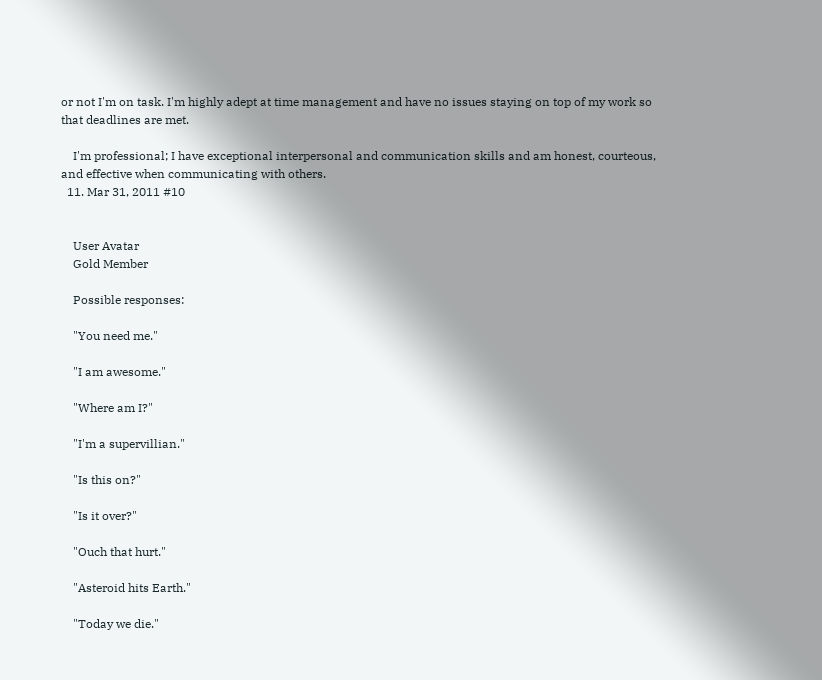or not I'm on task. I'm highly adept at time management and have no issues staying on top of my work so that deadlines are met.

    I'm professional; I have exceptional interpersonal and communication skills and am honest, courteous, and effective when communicating with others.
  11. Mar 31, 2011 #10


    User Avatar
    Gold Member

    Possible responses:

    "You need me."

    "I am awesome."

    "Where am I?"

    "I'm a supervillian."

    "Is this on?"

    "Is it over?"

    "Ouch that hurt."

    "Asteroid hits Earth."

    "Today we die."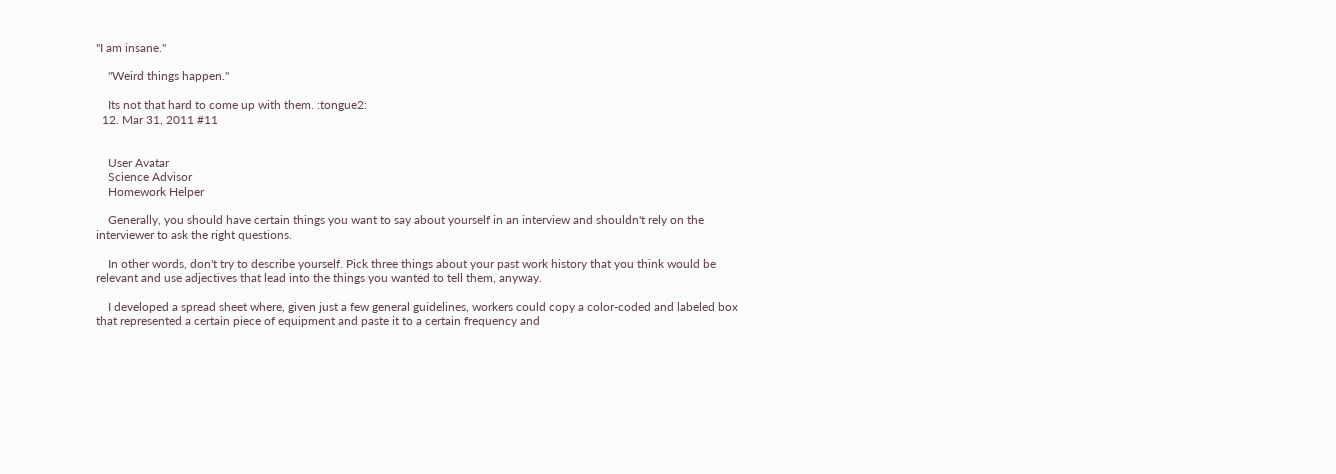"I am insane."

    "Weird things happen."

    Its not that hard to come up with them. :tongue2:
  12. Mar 31, 2011 #11


    User Avatar
    Science Advisor
    Homework Helper

    Generally, you should have certain things you want to say about yourself in an interview and shouldn't rely on the interviewer to ask the right questions.

    In other words, don't try to describe yourself. Pick three things about your past work history that you think would be relevant and use adjectives that lead into the things you wanted to tell them, anyway.

    I developed a spread sheet where, given just a few general guidelines, workers could copy a color-coded and labeled box that represented a certain piece of equipment and paste it to a certain frequency and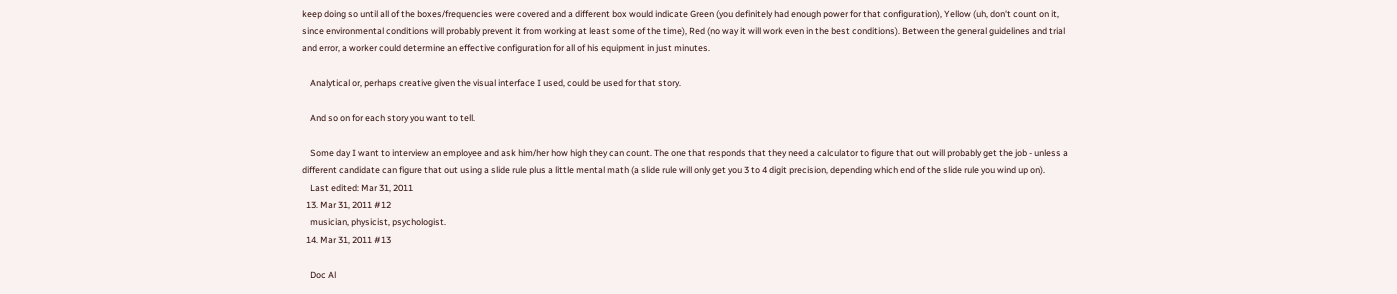keep doing so until all of the boxes/frequencies were covered and a different box would indicate Green (you definitely had enough power for that configuration), Yellow (uh, don't count on it, since environmental conditions will probably prevent it from working at least some of the time), Red (no way it will work even in the best conditions). Between the general guidelines and trial and error, a worker could determine an effective configuration for all of his equipment in just minutes.

    Analytical or, perhaps creative given the visual interface I used, could be used for that story.

    And so on for each story you want to tell.

    Some day I want to interview an employee and ask him/her how high they can count. The one that responds that they need a calculator to figure that out will probably get the job - unless a different candidate can figure that out using a slide rule plus a little mental math (a slide rule will only get you 3 to 4 digit precision, depending which end of the slide rule you wind up on).
    Last edited: Mar 31, 2011
  13. Mar 31, 2011 #12
    musician, physicist, psychologist.
  14. Mar 31, 2011 #13

    Doc Al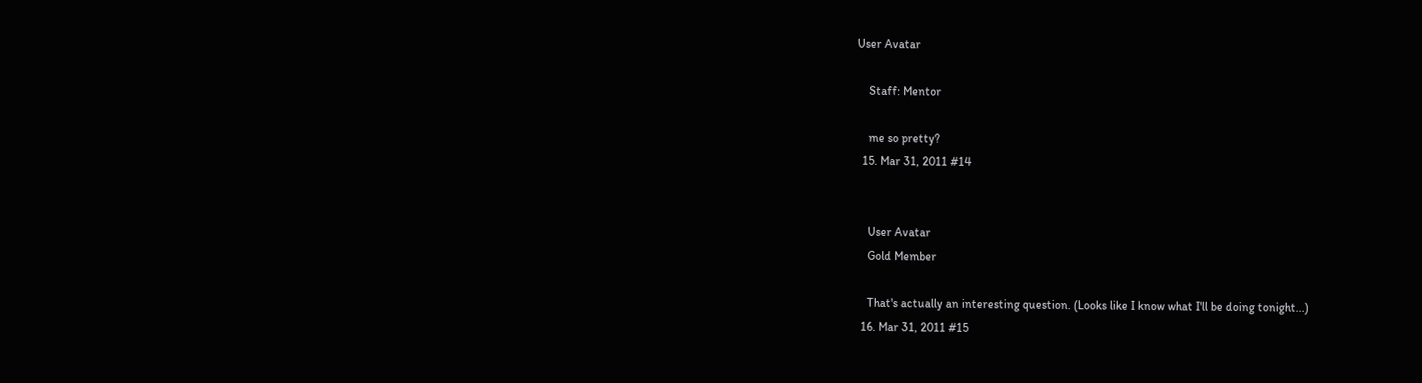User Avatar

    Staff: Mentor

    me so pretty?
  15. Mar 31, 2011 #14


    User Avatar
    Gold Member

    That's actually an interesting question. (Looks like I know what I'll be doing tonight...)
  16. Mar 31, 2011 #15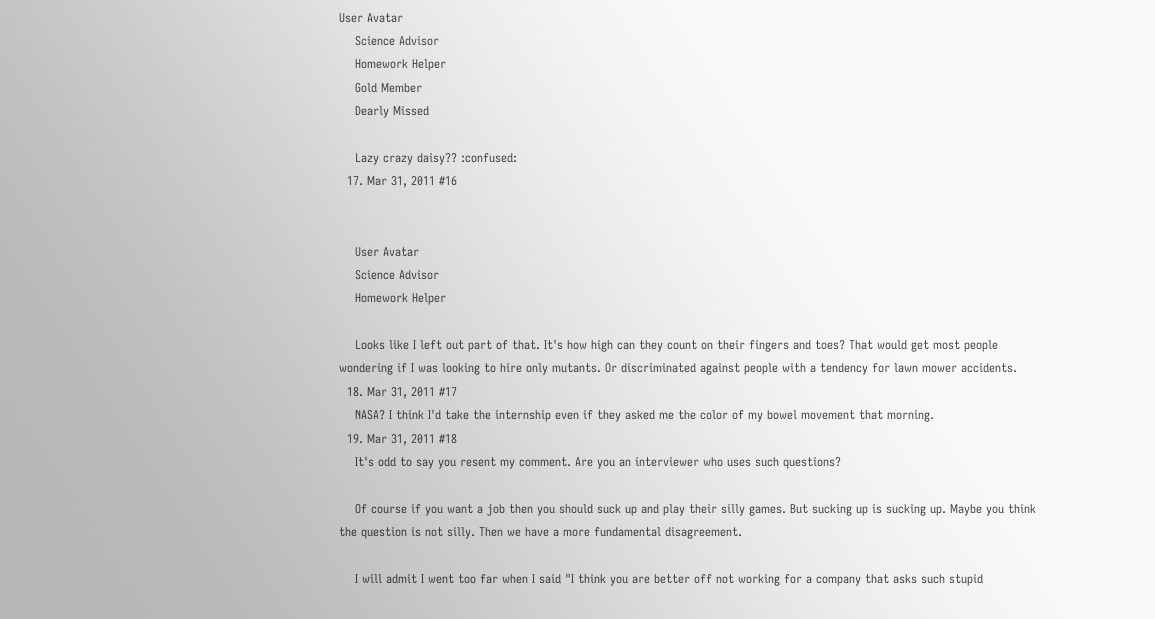User Avatar
    Science Advisor
    Homework Helper
    Gold Member
    Dearly Missed

    Lazy crazy daisy?? :confused:
  17. Mar 31, 2011 #16


    User Avatar
    Science Advisor
    Homework Helper

    Looks like I left out part of that. It's how high can they count on their fingers and toes? That would get most people wondering if I was looking to hire only mutants. Or discriminated against people with a tendency for lawn mower accidents.
  18. Mar 31, 2011 #17
    NASA? I think I'd take the internship even if they asked me the color of my bowel movement that morning.
  19. Mar 31, 2011 #18
    It's odd to say you resent my comment. Are you an interviewer who uses such questions?

    Of course if you want a job then you should suck up and play their silly games. But sucking up is sucking up. Maybe you think the question is not silly. Then we have a more fundamental disagreement.

    I will admit I went too far when I said "I think you are better off not working for a company that asks such stupid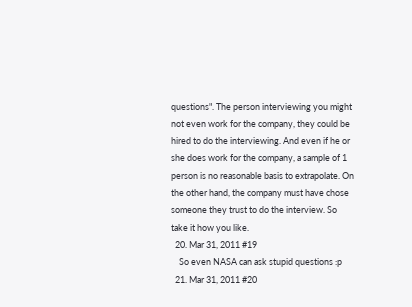questions". The person interviewing you might not even work for the company, they could be hired to do the interviewing. And even if he or she does work for the company, a sample of 1 person is no reasonable basis to extrapolate. On the other hand, the company must have chose someone they trust to do the interview. So take it how you like.
  20. Mar 31, 2011 #19
    So even NASA can ask stupid questions :p
  21. Mar 31, 2011 #20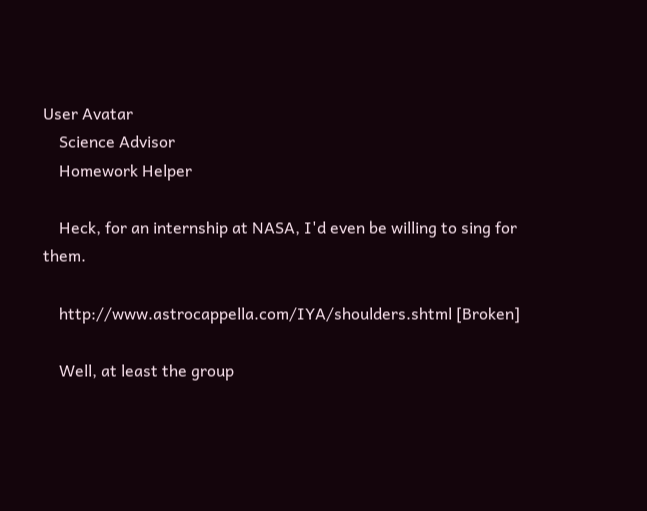User Avatar
    Science Advisor
    Homework Helper

    Heck, for an internship at NASA, I'd even be willing to sing for them.

    http://www.astrocappella.com/IYA/shoulders.shtml [Broken]

    Well, at least the group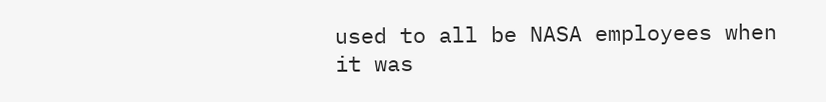used to all be NASA employees when it was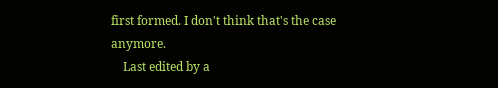first formed. I don't think that's the case anymore.
    Last edited by a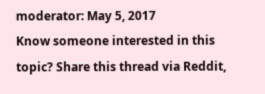moderator: May 5, 2017
Know someone interested in this topic? Share this thread via Reddit,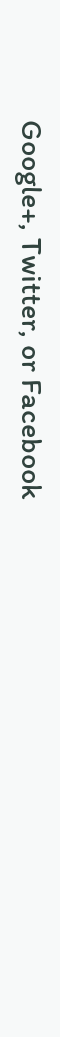Google+, Twitter, or Facebook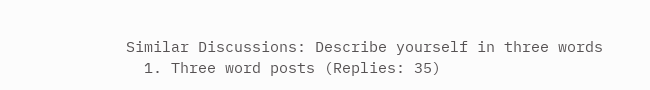Similar Discussions: Describe yourself in three words
  1. Three word posts (Replies: 35)